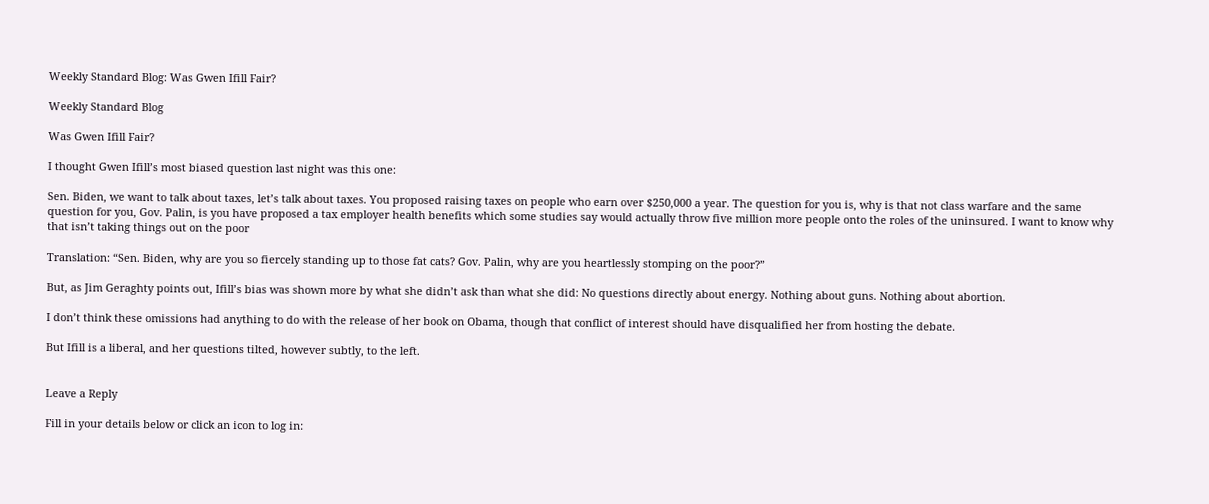Weekly Standard Blog: Was Gwen Ifill Fair?

Weekly Standard Blog

Was Gwen Ifill Fair?

I thought Gwen Ifill’s most biased question last night was this one:

Sen. Biden, we want to talk about taxes, let’s talk about taxes. You proposed raising taxes on people who earn over $250,000 a year. The question for you is, why is that not class warfare and the same question for you, Gov. Palin, is you have proposed a tax employer health benefits which some studies say would actually throw five million more people onto the roles of the uninsured. I want to know why that isn’t taking things out on the poor

Translation: “Sen. Biden, why are you so fiercely standing up to those fat cats? Gov. Palin, why are you heartlessly stomping on the poor?”

But, as Jim Geraghty points out, Ifill’s bias was shown more by what she didn’t ask than what she did: No questions directly about energy. Nothing about guns. Nothing about abortion.

I don’t think these omissions had anything to do with the release of her book on Obama, though that conflict of interest should have disqualified her from hosting the debate.

But Ifill is a liberal, and her questions tilted, however subtly, to the left.


Leave a Reply

Fill in your details below or click an icon to log in: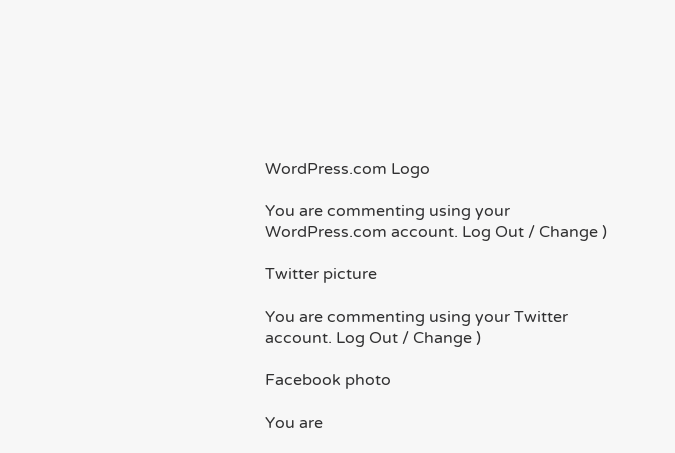WordPress.com Logo

You are commenting using your WordPress.com account. Log Out / Change )

Twitter picture

You are commenting using your Twitter account. Log Out / Change )

Facebook photo

You are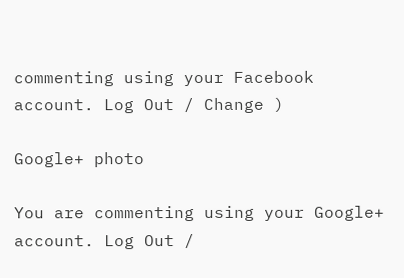commenting using your Facebook account. Log Out / Change )

Google+ photo

You are commenting using your Google+ account. Log Out /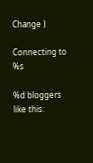Change )

Connecting to %s

%d bloggers like this: